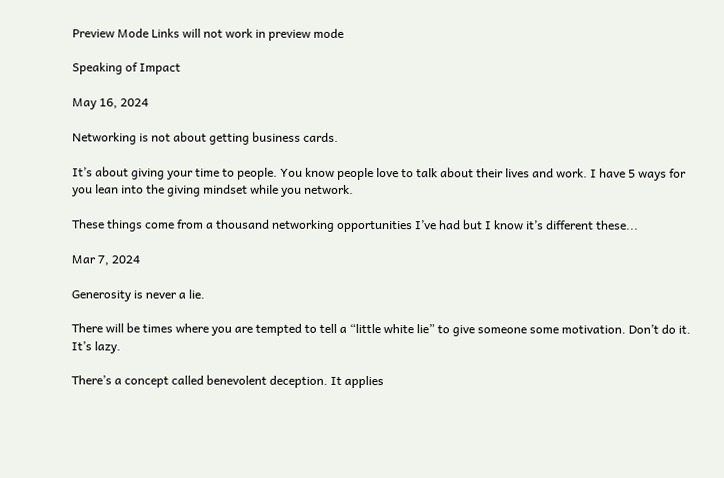Preview Mode Links will not work in preview mode

Speaking of Impact

May 16, 2024

Networking is not about getting business cards.

It’s about giving your time to people. You know people love to talk about their lives and work. I have 5 ways for you lean into the giving mindset while you network.

These things come from a thousand networking opportunities I’ve had but I know it’s different these...

Mar 7, 2024

Generosity is never a lie.

There will be times where you are tempted to tell a “little white lie” to give someone some motivation. Don’t do it. It’s lazy.

There’s a concept called benevolent deception. It applies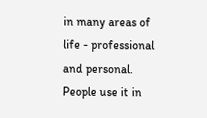in many areas of life - professional and personal. People use it in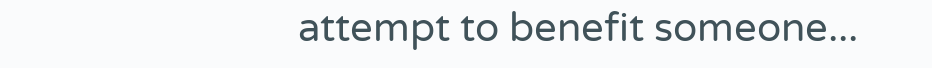attempt to benefit someone...